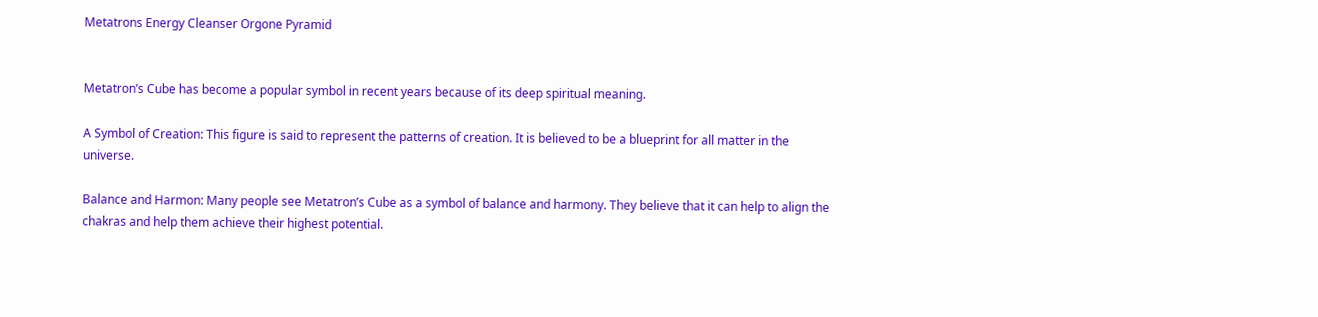Metatrons Energy Cleanser Orgone Pyramid


Metatron’s Cube has become a popular symbol in recent years because of its deep spiritual meaning.

A Symbol of Creation: This figure is said to represent the patterns of creation. It is believed to be a blueprint for all matter in the universe.

Balance and Harmon: Many people see Metatron’s Cube as a symbol of balance and harmony. They believe that it can help to align the chakras and help them achieve their highest potential.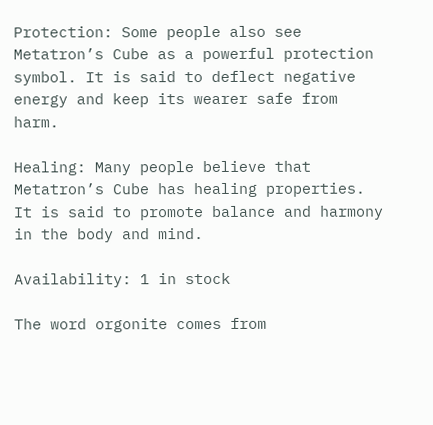Protection: Some people also see Metatron’s Cube as a powerful protection symbol. It is said to deflect negative energy and keep its wearer safe from harm.

Healing: Many people believe that Metatron’s Cube has healing properties. It is said to promote balance and harmony in the body and mind.

Availability: 1 in stock

The word orgonite comes from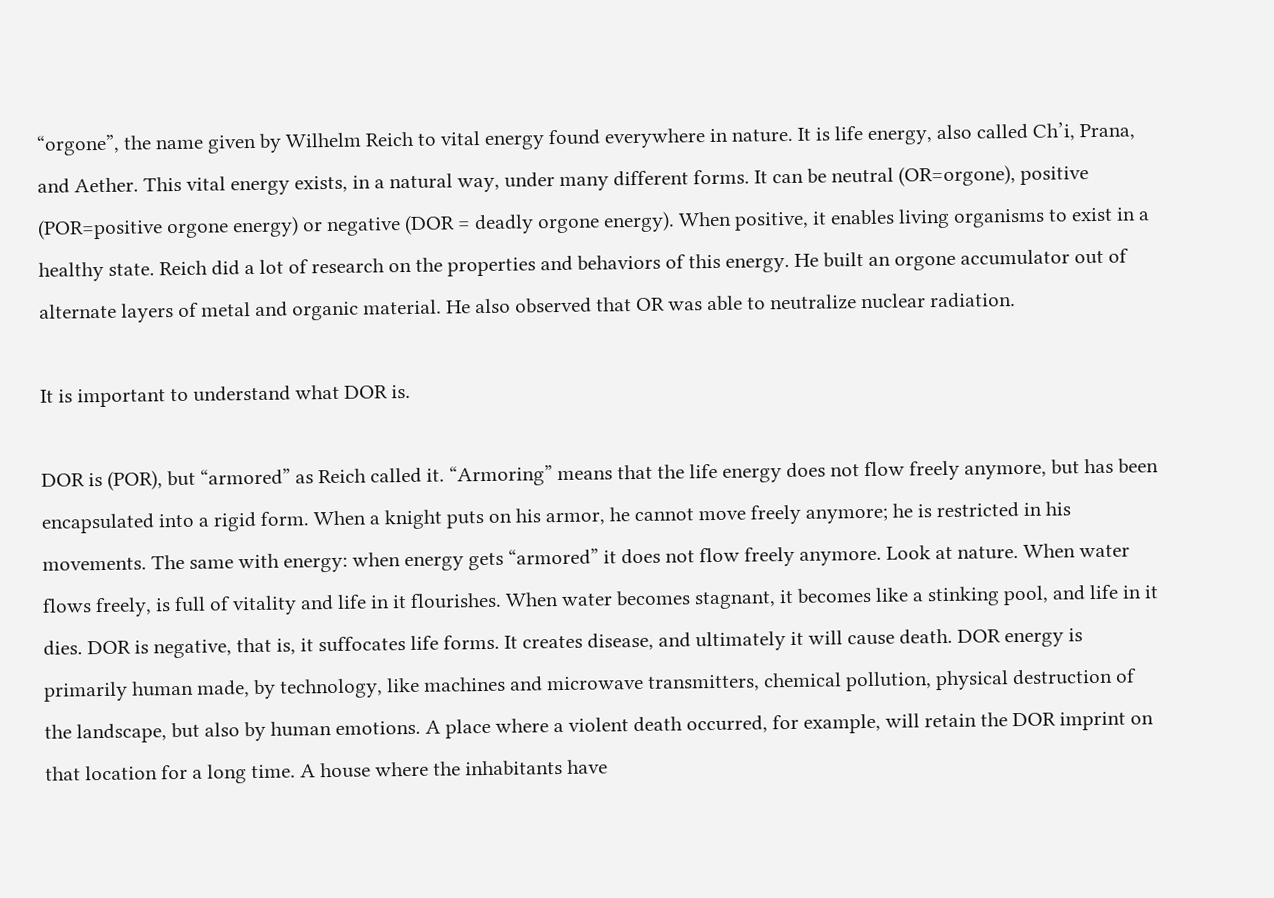“orgone”, the name given by Wilhelm Reich to vital energy found everywhere in nature. It is life energy, also called Ch’i, Prana, and Aether. This vital energy exists, in a natural way, under many different forms. It can be neutral (OR=orgone), positive (POR=positive orgone energy) or negative (DOR = deadly orgone energy). When positive, it enables living organisms to exist in a healthy state. Reich did a lot of research on the properties and behaviors of this energy. He built an orgone accumulator out of alternate layers of metal and organic material. He also observed that OR was able to neutralize nuclear radiation.

It is important to understand what DOR is.

DOR is (POR), but “armored” as Reich called it. “Armoring” means that the life energy does not flow freely anymore, but has been encapsulated into a rigid form. When a knight puts on his armor, he cannot move freely anymore; he is restricted in his movements. The same with energy: when energy gets “armored” it does not flow freely anymore. Look at nature. When water flows freely, is full of vitality and life in it flourishes. When water becomes stagnant, it becomes like a stinking pool, and life in it dies. DOR is negative, that is, it suffocates life forms. It creates disease, and ultimately it will cause death. DOR energy is primarily human made, by technology, like machines and microwave transmitters, chemical pollution, physical destruction of the landscape, but also by human emotions. A place where a violent death occurred, for example, will retain the DOR imprint on that location for a long time. A house where the inhabitants have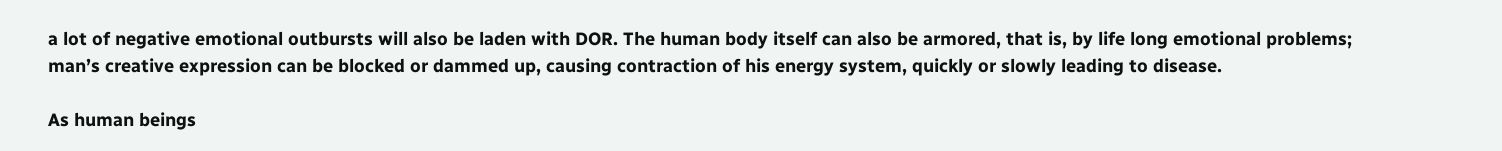a lot of negative emotional outbursts will also be laden with DOR. The human body itself can also be armored, that is, by life long emotional problems; man’s creative expression can be blocked or dammed up, causing contraction of his energy system, quickly or slowly leading to disease.

As human beings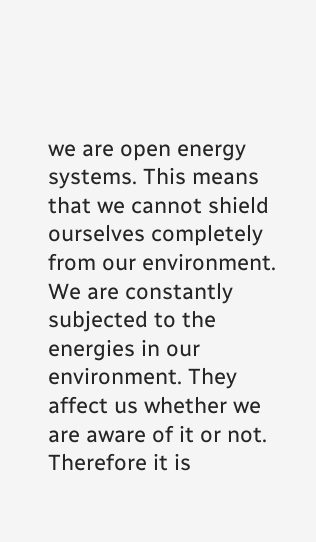we are open energy systems. This means that we cannot shield ourselves completely from our environment. We are constantly subjected to the energies in our environment. They affect us whether we are aware of it or not. Therefore it is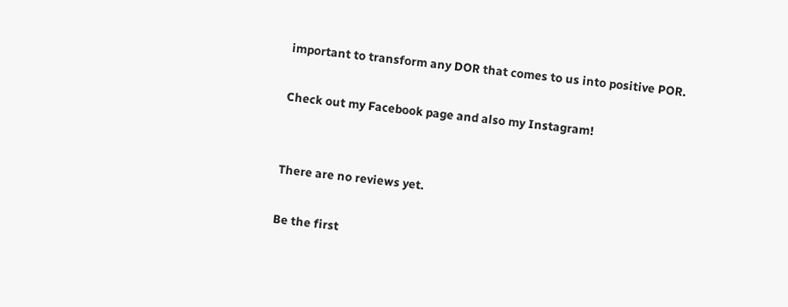important to transform any DOR that comes to us into positive POR.

Check out my Facebook page and also my Instagram!


There are no reviews yet.

Be the first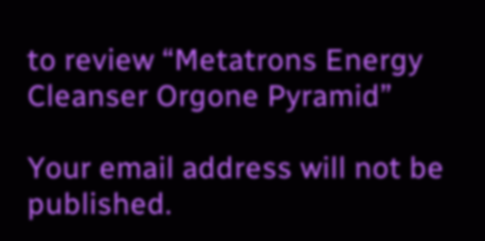to review “Metatrons Energy Cleanser Orgone Pyramid”

Your email address will not be published.